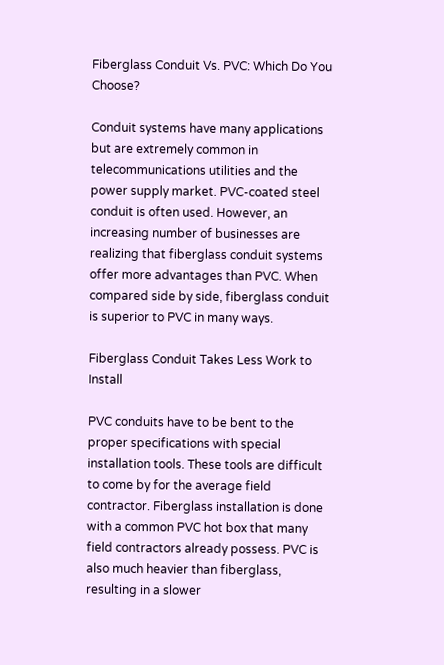Fiberglass Conduit Vs. PVC: Which Do You Choose?

Conduit systems have many applications but are extremely common in telecommunications utilities and the power supply market. PVC-coated steel conduit is often used. However, an increasing number of businesses are realizing that fiberglass conduit systems offer more advantages than PVC. When compared side by side, fiberglass conduit is superior to PVC in many ways.

Fiberglass Conduit Takes Less Work to Install

PVC conduits have to be bent to the proper specifications with special installation tools. These tools are difficult to come by for the average field contractor. Fiberglass installation is done with a common PVC hot box that many field contractors already possess. PVC is also much heavier than fiberglass, resulting in a slower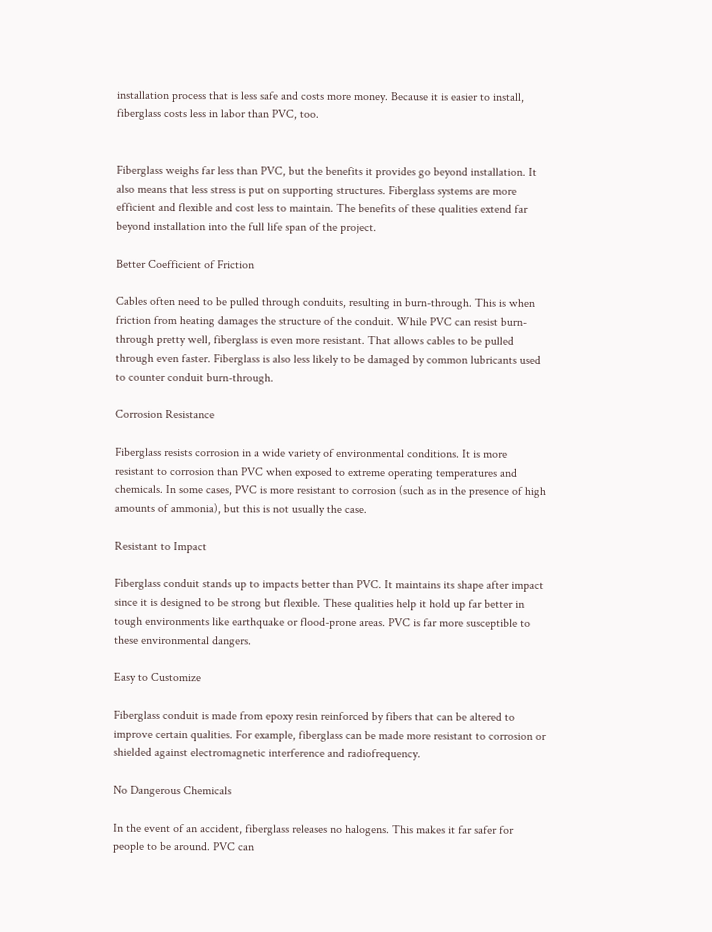installation process that is less safe and costs more money. Because it is easier to install, fiberglass costs less in labor than PVC, too.


Fiberglass weighs far less than PVC, but the benefits it provides go beyond installation. It also means that less stress is put on supporting structures. Fiberglass systems are more efficient and flexible and cost less to maintain. The benefits of these qualities extend far beyond installation into the full life span of the project.

Better Coefficient of Friction

Cables often need to be pulled through conduits, resulting in burn-through. This is when friction from heating damages the structure of the conduit. While PVC can resist burn-through pretty well, fiberglass is even more resistant. That allows cables to be pulled through even faster. Fiberglass is also less likely to be damaged by common lubricants used to counter conduit burn-through.

Corrosion Resistance

Fiberglass resists corrosion in a wide variety of environmental conditions. It is more resistant to corrosion than PVC when exposed to extreme operating temperatures and chemicals. In some cases, PVC is more resistant to corrosion (such as in the presence of high amounts of ammonia), but this is not usually the case.

Resistant to Impact

Fiberglass conduit stands up to impacts better than PVC. It maintains its shape after impact since it is designed to be strong but flexible. These qualities help it hold up far better in tough environments like earthquake or flood-prone areas. PVC is far more susceptible to these environmental dangers.

Easy to Customize

Fiberglass conduit is made from epoxy resin reinforced by fibers that can be altered to improve certain qualities. For example, fiberglass can be made more resistant to corrosion or shielded against electromagnetic interference and radiofrequency.

No Dangerous Chemicals

In the event of an accident, fiberglass releases no halogens. This makes it far safer for people to be around. PVC can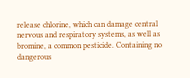release chlorine, which can damage central nervous and respiratory systems, as well as bromine, a common pesticide. Containing no dangerous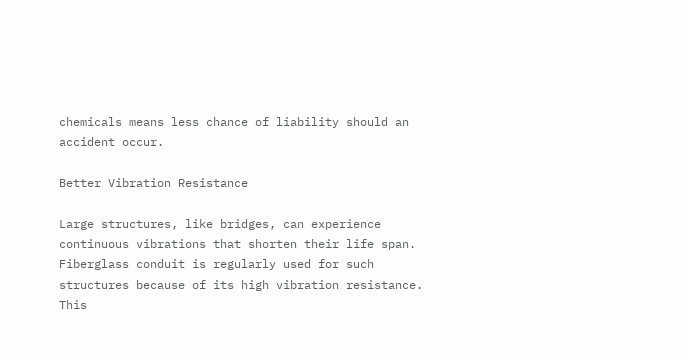chemicals means less chance of liability should an accident occur.

Better Vibration Resistance

Large structures, like bridges, can experience continuous vibrations that shorten their life span. Fiberglass conduit is regularly used for such structures because of its high vibration resistance. This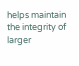helps maintain the integrity of larger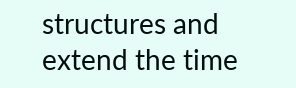structures and extend the time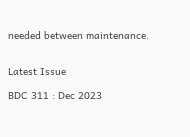needed between maintenance.


Latest Issue

BDC 311 : Dec 2023